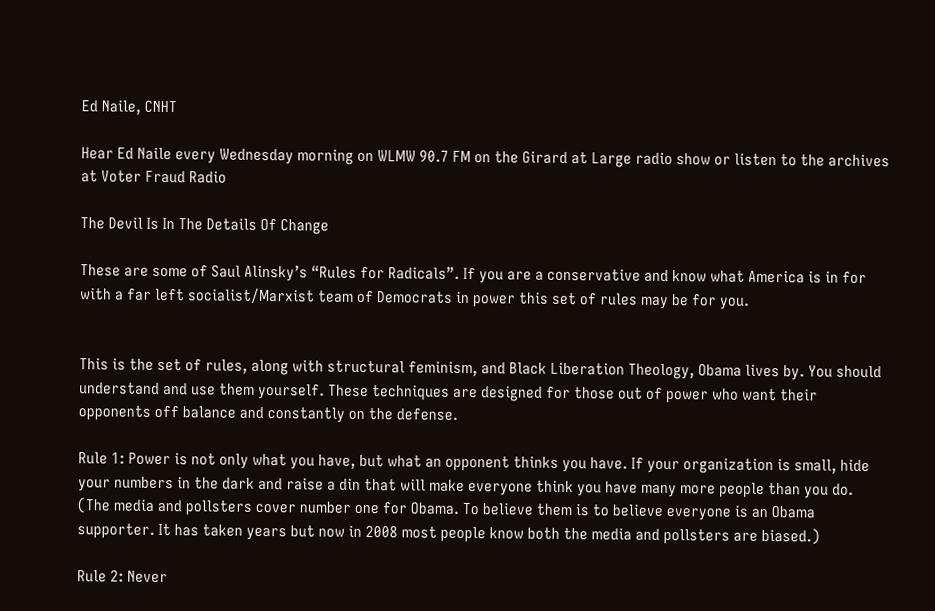Ed Naile, CNHT

Hear Ed Naile every Wednesday morning on WLMW 90.7 FM on the Girard at Large radio show or listen to the archives at Voter Fraud Radio

The Devil Is In The Details Of Change

These are some of Saul Alinsky’s “Rules for Radicals”. If you are a conservative and know what America is in for with a far left socialist/Marxist team of Democrats in power this set of rules may be for you.


This is the set of rules, along with structural feminism, and Black Liberation Theology, Obama lives by. You should understand and use them yourself. These techniques are designed for those out of power who want their opponents off balance and constantly on the defense.

Rule 1: Power is not only what you have, but what an opponent thinks you have. If your organization is small, hide your numbers in the dark and raise a din that will make everyone think you have many more people than you do. (The media and pollsters cover number one for Obama. To believe them is to believe everyone is an Obama supporter. It has taken years but now in 2008 most people know both the media and pollsters are biased.)

Rule 2: Never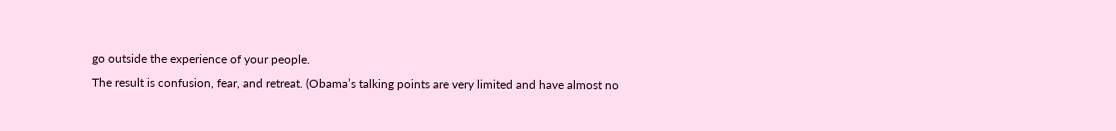go outside the experience of your people.
The result is confusion, fear, and retreat. (Obama’s talking points are very limited and have almost no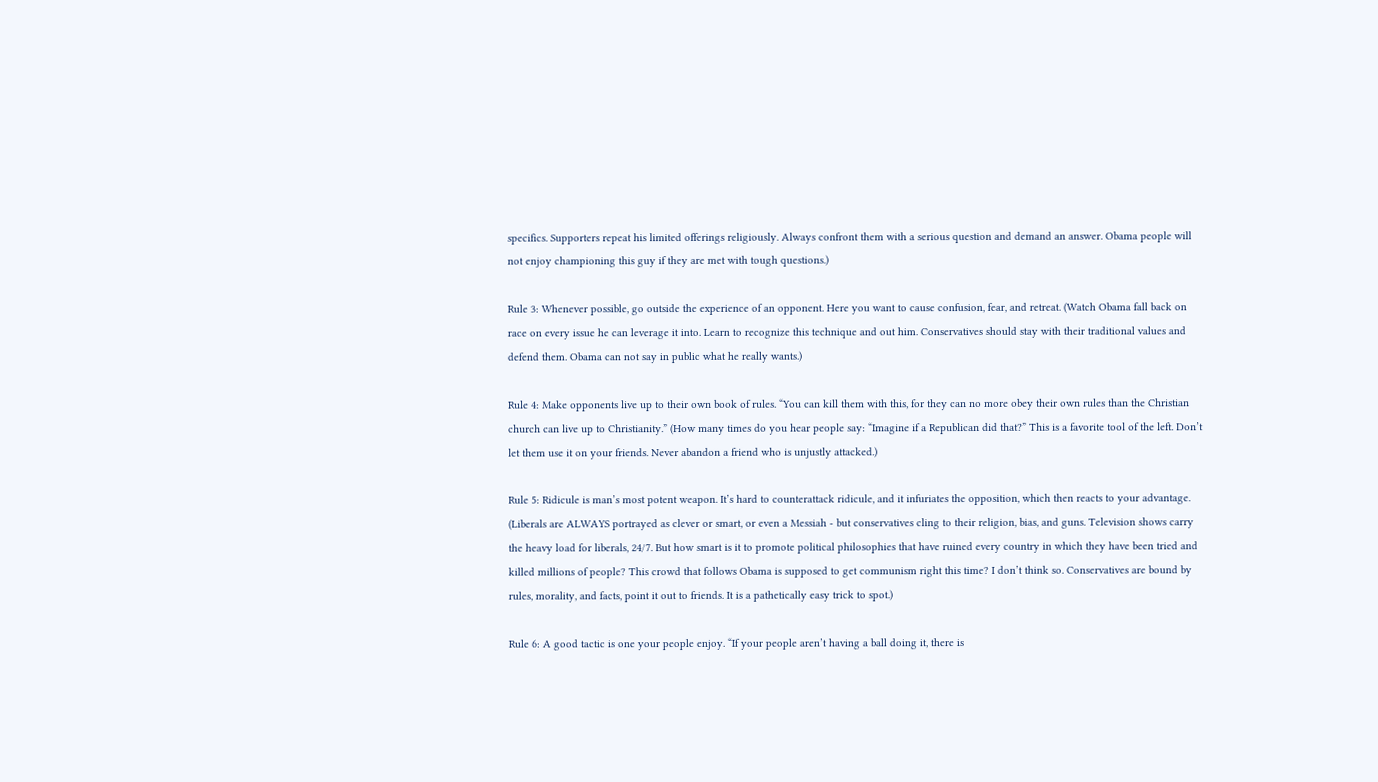specifics. Supporters repeat his limited offerings religiously. Always confront them with a serious question and demand an answer. Obama people will not enjoy championing this guy if they are met with tough questions.)

Rule 3: Whenever possible, go outside the experience of an opponent. Here you want to cause confusion, fear, and retreat. (Watch Obama fall back on race on every issue he can leverage it into. Learn to recognize this technique and out him. Conservatives should stay with their traditional values and defend them. Obama can not say in public what he really wants.)

Rule 4: Make opponents live up to their own book of rules. “You can kill them with this, for they can no more obey their own rules than the Christian church can live up to Christianity.” (How many times do you hear people say: “Imagine if a Republican did that?” This is a favorite tool of the left. Don’t let them use it on your friends. Never abandon a friend who is unjustly attacked.)

Rule 5: Ridicule is man’s most potent weapon. It’s hard to counterattack ridicule, and it infuriates the opposition, which then reacts to your advantage. (Liberals are ALWAYS portrayed as clever or smart, or even a Messiah - but conservatives cling to their religion, bias, and guns. Television shows carry the heavy load for liberals, 24/7. But how smart is it to promote political philosophies that have ruined every country in which they have been tried and killed millions of people? This crowd that follows Obama is supposed to get communism right this time? I don’t think so. Conservatives are bound by rules, morality, and facts, point it out to friends. It is a pathetically easy trick to spot.)

Rule 6: A good tactic is one your people enjoy. “If your people aren’t having a ball doing it, there is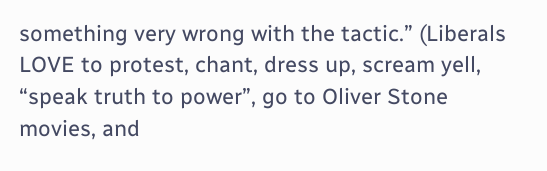something very wrong with the tactic.” (Liberals LOVE to protest, chant, dress up, scream yell, “speak truth to power”, go to Oliver Stone movies, and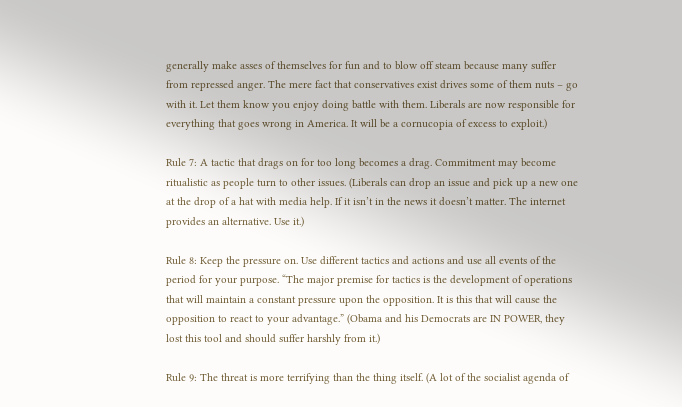generally make asses of themselves for fun and to blow off steam because many suffer from repressed anger. The mere fact that conservatives exist drives some of them nuts – go with it. Let them know you enjoy doing battle with them. Liberals are now responsible for everything that goes wrong in America. It will be a cornucopia of excess to exploit.)

Rule 7: A tactic that drags on for too long becomes a drag. Commitment may become ritualistic as people turn to other issues. (Liberals can drop an issue and pick up a new one at the drop of a hat with media help. If it isn’t in the news it doesn’t matter. The internet provides an alternative. Use it.)

Rule 8: Keep the pressure on. Use different tactics and actions and use all events of the period for your purpose. “The major premise for tactics is the development of operations that will maintain a constant pressure upon the opposition. It is this that will cause the opposition to react to your advantage.” (Obama and his Democrats are IN POWER, they lost this tool and should suffer harshly from it.)

Rule 9: The threat is more terrifying than the thing itself. (A lot of the socialist agenda of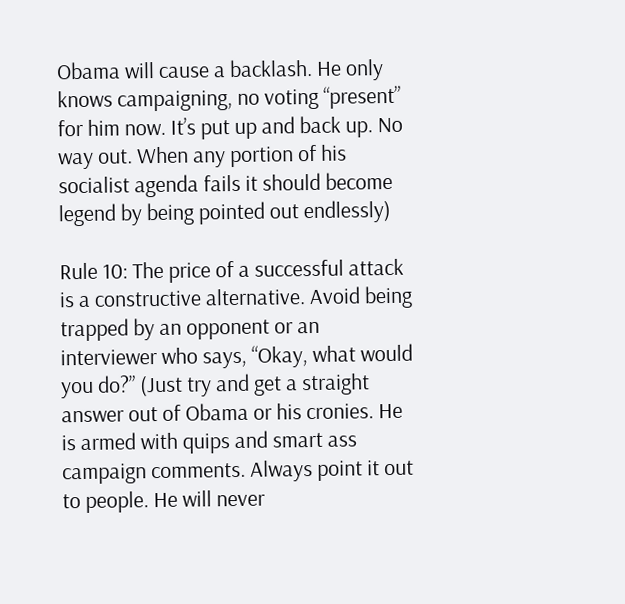Obama will cause a backlash. He only knows campaigning, no voting “present” for him now. It’s put up and back up. No way out. When any portion of his socialist agenda fails it should become legend by being pointed out endlessly)

Rule 10: The price of a successful attack is a constructive alternative. Avoid being trapped by an opponent or an interviewer who says, “Okay, what would you do?” (Just try and get a straight answer out of Obama or his cronies. He is armed with quips and smart ass campaign comments. Always point it out to people. He will never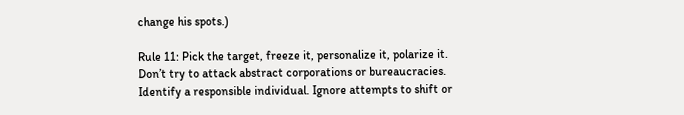change his spots.)

Rule 11: Pick the target, freeze it, personalize it, polarize it. Don’t try to attack abstract corporations or bureaucracies. Identify a responsible individual. Ignore attempts to shift or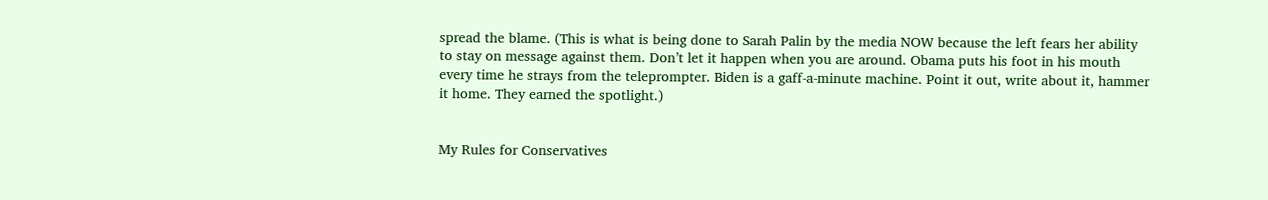spread the blame. (This is what is being done to Sarah Palin by the media NOW because the left fears her ability to stay on message against them. Don’t let it happen when you are around. Obama puts his foot in his mouth every time he strays from the teleprompter. Biden is a gaff-a-minute machine. Point it out, write about it, hammer it home. They earned the spotlight.)


My Rules for Conservatives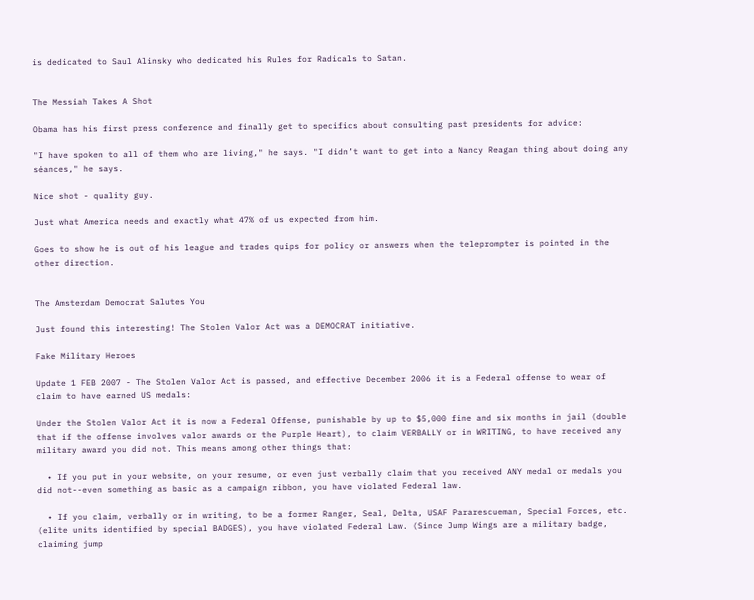is dedicated to Saul Alinsky who dedicated his Rules for Radicals to Satan.


The Messiah Takes A Shot

Obama has his first press conference and finally get to specifics about consulting past presidents for advice:

"I have spoken to all of them who are living," he says. "I didn’t want to get into a Nancy Reagan thing about doing any séances," he says.

Nice shot - quality guy.

Just what America needs and exactly what 47% of us expected from him.

Goes to show he is out of his league and trades quips for policy or answers when the teleprompter is pointed in the other direction.


The Amsterdam Democrat Salutes You

Just found this interesting! The Stolen Valor Act was a DEMOCRAT initiative.

Fake Military Heroes

Update 1 FEB 2007 - The Stolen Valor Act is passed, and effective December 2006 it is a Federal offense to wear of claim to have earned US medals:

Under the Stolen Valor Act it is now a Federal Offense, punishable by up to $5,000 fine and six months in jail (double that if the offense involves valor awards or the Purple Heart), to claim VERBALLY or in WRITING, to have received any military award you did not. This means among other things that:

  • If you put in your website, on your resume, or even just verbally claim that you received ANY medal or medals you did not--even something as basic as a campaign ribbon, you have violated Federal law.

  • If you claim, verbally or in writing, to be a former Ranger, Seal, Delta, USAF Pararescueman, Special Forces, etc. (elite units identified by special BADGES), you have violated Federal Law. (Since Jump Wings are a military badge, claiming jump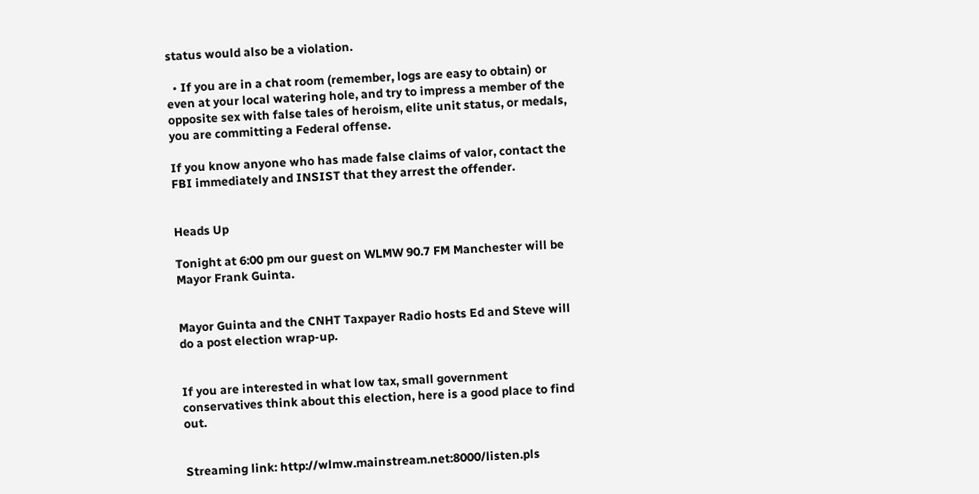status would also be a violation.

  • If you are in a chat room (remember, logs are easy to obtain) or even at your local watering hole, and try to impress a member of the opposite sex with false tales of heroism, elite unit status, or medals, you are committing a Federal offense.

If you know anyone who has made false claims of valor, contact the FBI immediately and INSIST that they arrest the offender.


Heads Up

Tonight at 6:00 pm our guest on WLMW 90.7 FM Manchester will be Mayor Frank Guinta.


Mayor Guinta and the CNHT Taxpayer Radio hosts Ed and Steve will do a post election wrap-up.


If you are interested in what low tax, small government conservatives think about this election, here is a good place to find out.


Streaming link: http://wlmw.mainstream.net:8000/listen.pls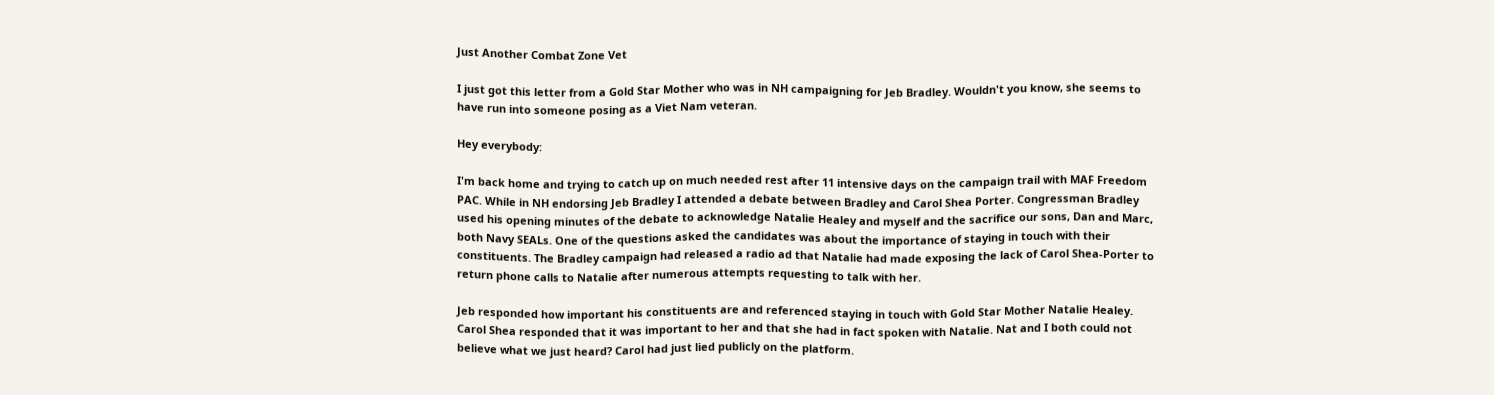Just Another Combat Zone Vet

I just got this letter from a Gold Star Mother who was in NH campaigning for Jeb Bradley. Wouldn't you know, she seems to have run into someone posing as a Viet Nam veteran.

Hey everybody:

I'm back home and trying to catch up on much needed rest after 11 intensive days on the campaign trail with MAF Freedom PAC. While in NH endorsing Jeb Bradley I attended a debate between Bradley and Carol Shea Porter. Congressman Bradley used his opening minutes of the debate to acknowledge Natalie Healey and myself and the sacrifice our sons, Dan and Marc, both Navy SEALs. One of the questions asked the candidates was about the importance of staying in touch with their constituents. The Bradley campaign had released a radio ad that Natalie had made exposing the lack of Carol Shea-Porter to return phone calls to Natalie after numerous attempts requesting to talk with her.

Jeb responded how important his constituents are and referenced staying in touch with Gold Star Mother Natalie Healey. Carol Shea responded that it was important to her and that she had in fact spoken with Natalie. Nat and I both could not believe what we just heard? Carol had just lied publicly on the platform.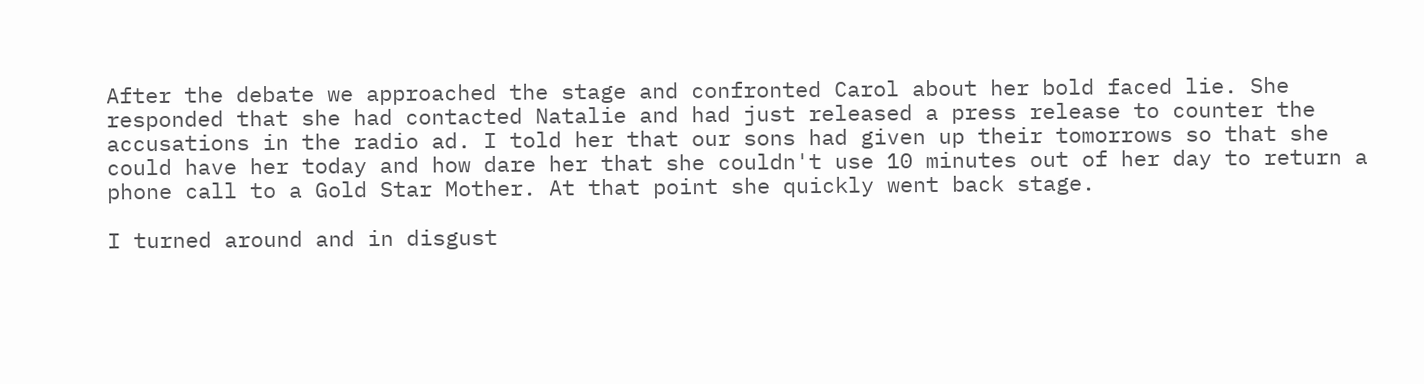After the debate we approached the stage and confronted Carol about her bold faced lie. She responded that she had contacted Natalie and had just released a press release to counter the accusations in the radio ad. I told her that our sons had given up their tomorrows so that she could have her today and how dare her that she couldn't use 10 minutes out of her day to return a phone call to a Gold Star Mother. At that point she quickly went back stage.

I turned around and in disgust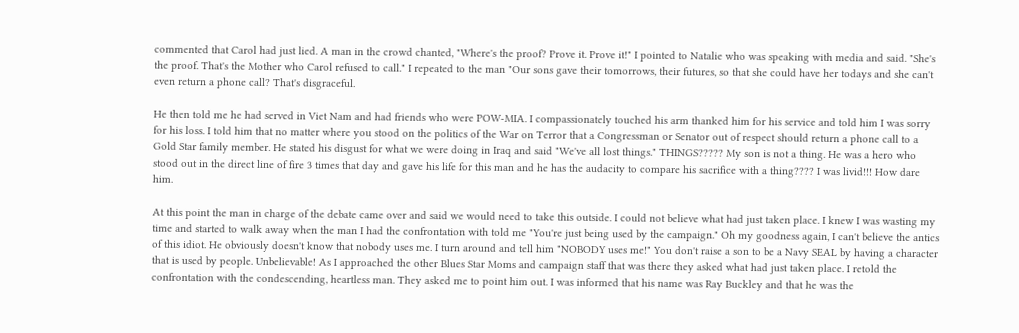commented that Carol had just lied. A man in the crowd chanted, "Where's the proof? Prove it. Prove it!" I pointed to Natalie who was speaking with media and said. "She's the proof. That's the Mother who Carol refused to call." I repeated to the man "Our sons gave their tomorrows, their futures, so that she could have her todays and she can't even return a phone call? That's disgraceful.

He then told me he had served in Viet Nam and had friends who were POW-MIA. I compassionately touched his arm thanked him for his service and told him I was sorry for his loss. I told him that no matter where you stood on the politics of the War on Terror that a Congressman or Senator out of respect should return a phone call to a Gold Star family member. He stated his disgust for what we were doing in Iraq and said "We've all lost things." THINGS????? My son is not a thing. He was a hero who stood out in the direct line of fire 3 times that day and gave his life for this man and he has the audacity to compare his sacrifice with a thing???? I was livid!!! How dare him.

At this point the man in charge of the debate came over and said we would need to take this outside. I could not believe what had just taken place. I knew I was wasting my time and started to walk away when the man I had the confrontation with told me "You're just being used by the campaign." Oh my goodness again, I can't believe the antics of this idiot. He obviously doesn't know that nobody uses me. I turn around and tell him "NOBODY uses me!" You don't raise a son to be a Navy SEAL by having a character that is used by people. Unbelievable! As I approached the other Blues Star Moms and campaign staff that was there they asked what had just taken place. I retold the confrontation with the condescending, heartless man. They asked me to point him out. I was informed that his name was Ray Buckley and that he was the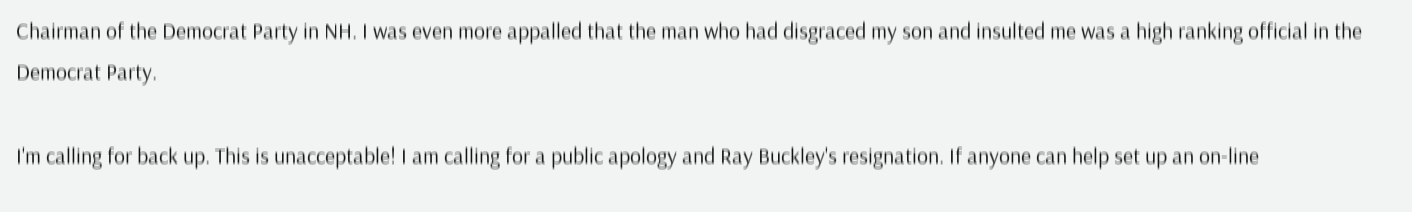Chairman of the Democrat Party in NH. I was even more appalled that the man who had disgraced my son and insulted me was a high ranking official in the Democrat Party.

I'm calling for back up. This is unacceptable! I am calling for a public apology and Ray Buckley's resignation. If anyone can help set up an on-line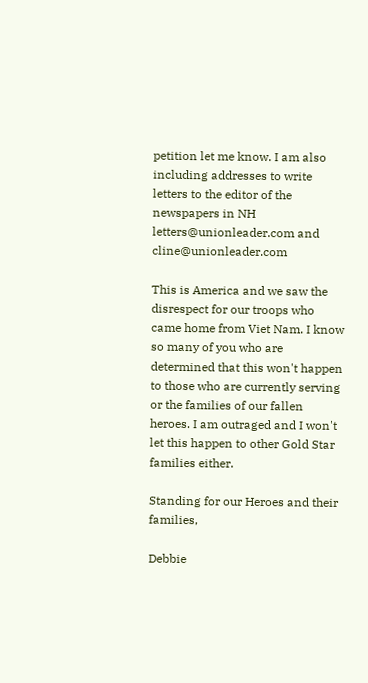petition let me know. I am also including addresses to write letters to the editor of the newspapers in NH letters@unionleader.com and cline@unionleader.com

This is America and we saw the disrespect for our troops who came home from Viet Nam. I know so many of you who are determined that this won't happen to those who are currently serving or the families of our fallen heroes. I am outraged and I won't let this happen to other Gold Star families either.

Standing for our Heroes and their families,

Debbie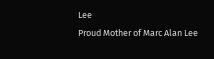Lee
Proud Mother of Marc Alan Lee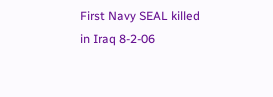First Navy SEAL killed in Iraq 8-2-06